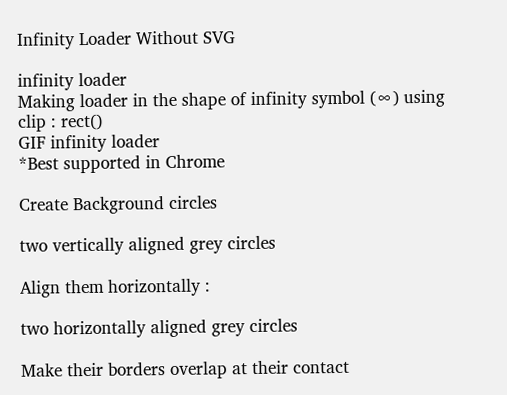Infinity Loader Without SVG

infinity loader
Making loader in the shape of infinity symbol (∞) using clip : rect()
GIF infinity loader
*Best supported in Chrome

Create Background circles

two vertically aligned grey circles

Align them horizontally :

two horizontally aligned grey circles

Make their borders overlap at their contact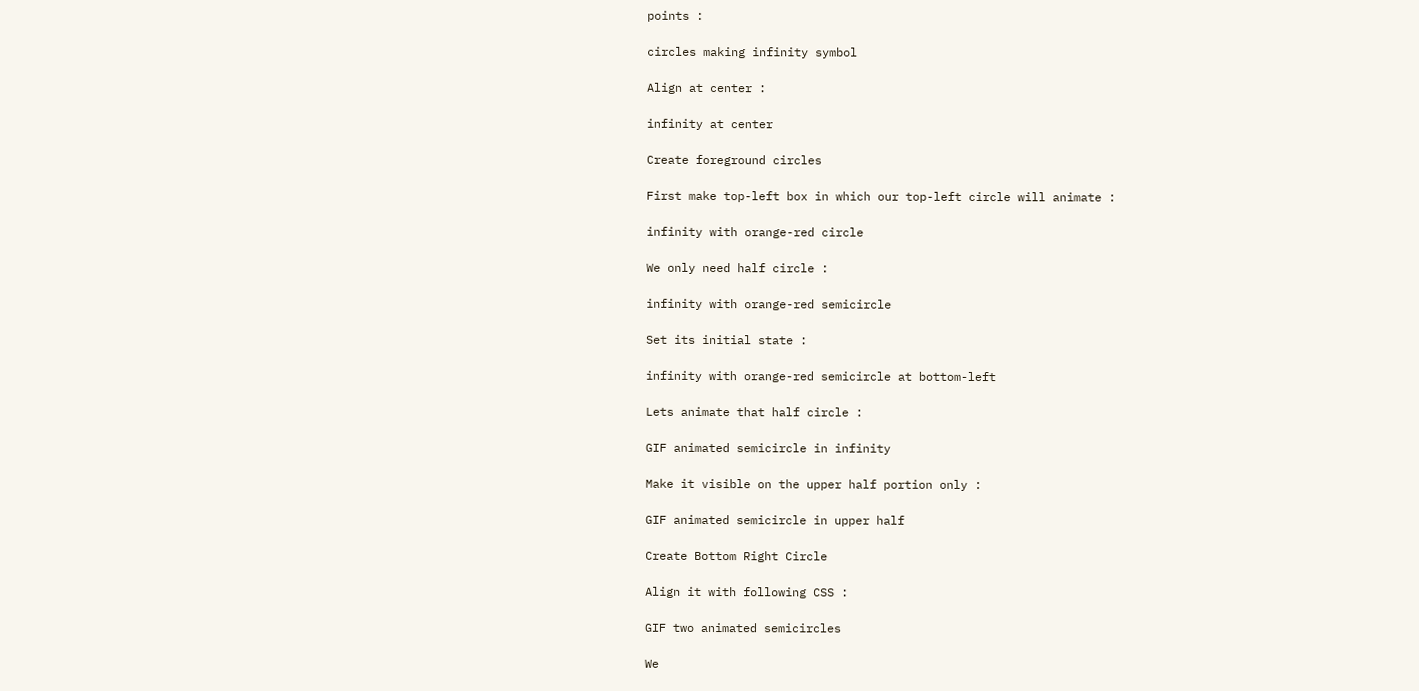points :

circles making infinity symbol

Align at center :

infinity at center

Create foreground circles

First make top-left box in which our top-left circle will animate :

infinity with orange-red circle

We only need half circle :

infinity with orange-red semicircle

Set its initial state :

infinity with orange-red semicircle at bottom-left

Lets animate that half circle :

GIF animated semicircle in infinity

Make it visible on the upper half portion only :

GIF animated semicircle in upper half

Create Bottom Right Circle

Align it with following CSS :

GIF two animated semicircles

We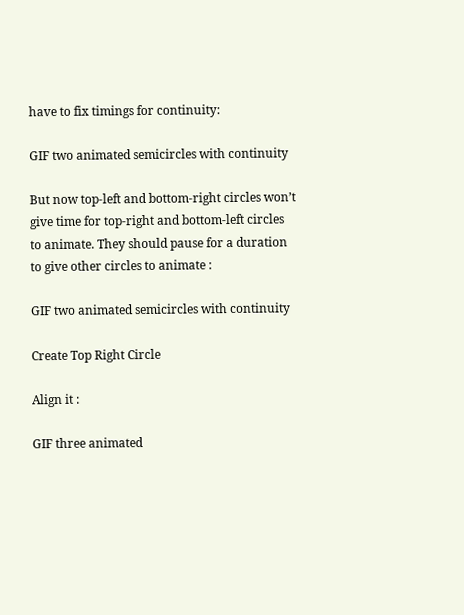have to fix timings for continuity:

GIF two animated semicircles with continuity

But now top-left and bottom-right circles won’t give time for top-right and bottom-left circles to animate. They should pause for a duration to give other circles to animate :

GIF two animated semicircles with continuity

Create Top Right Circle

Align it :

GIF three animated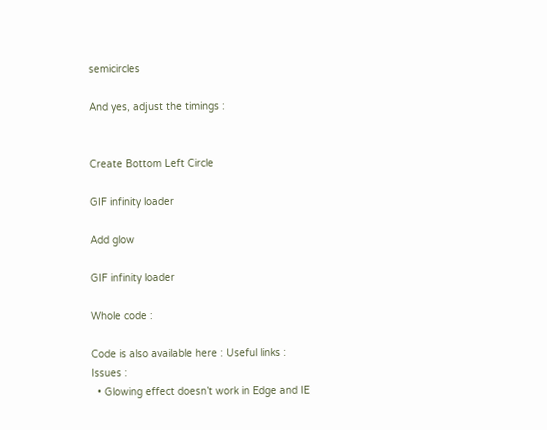semicircles

And yes, adjust the timings :


Create Bottom Left Circle

GIF infinity loader

Add glow

GIF infinity loader

Whole code :

Code is also available here : Useful links :
Issues :
  • Glowing effect doesn’t work in Edge and IE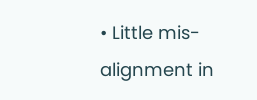• Little mis-alignment in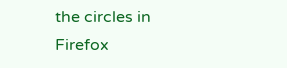the circles in Firefox